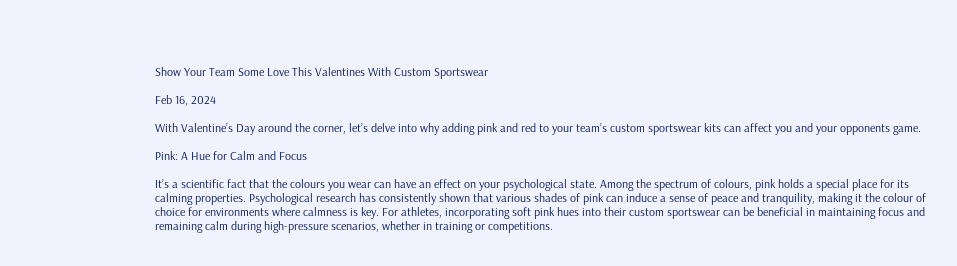Show Your Team Some Love This Valentines With Custom Sportswear

Feb 16, 2024

With Valentine’s Day around the corner, let’s delve into why adding pink and red to your team’s custom sportswear kits can affect you and your opponents game.

Pink: A Hue for Calm and Focus

It’s a scientific fact that the colours you wear can have an effect on your psychological state. Among the spectrum of colours, pink holds a special place for its calming properties. Psychological research has consistently shown that various shades of pink can induce a sense of peace and tranquility, making it the colour of choice for environments where calmness is key. For athletes, incorporating soft pink hues into their custom sportswear can be beneficial in maintaining focus and remaining calm during high-pressure scenarios, whether in training or competitions.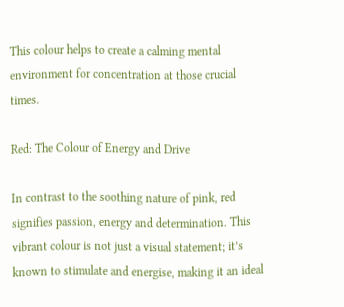This colour helps to create a calming mental environment for concentration at those crucial times.

Red: The Colour of Energy and Drive

In contrast to the soothing nature of pink, red signifies passion, energy and determination. This vibrant colour is not just a visual statement; it’s known to stimulate and energise, making it an ideal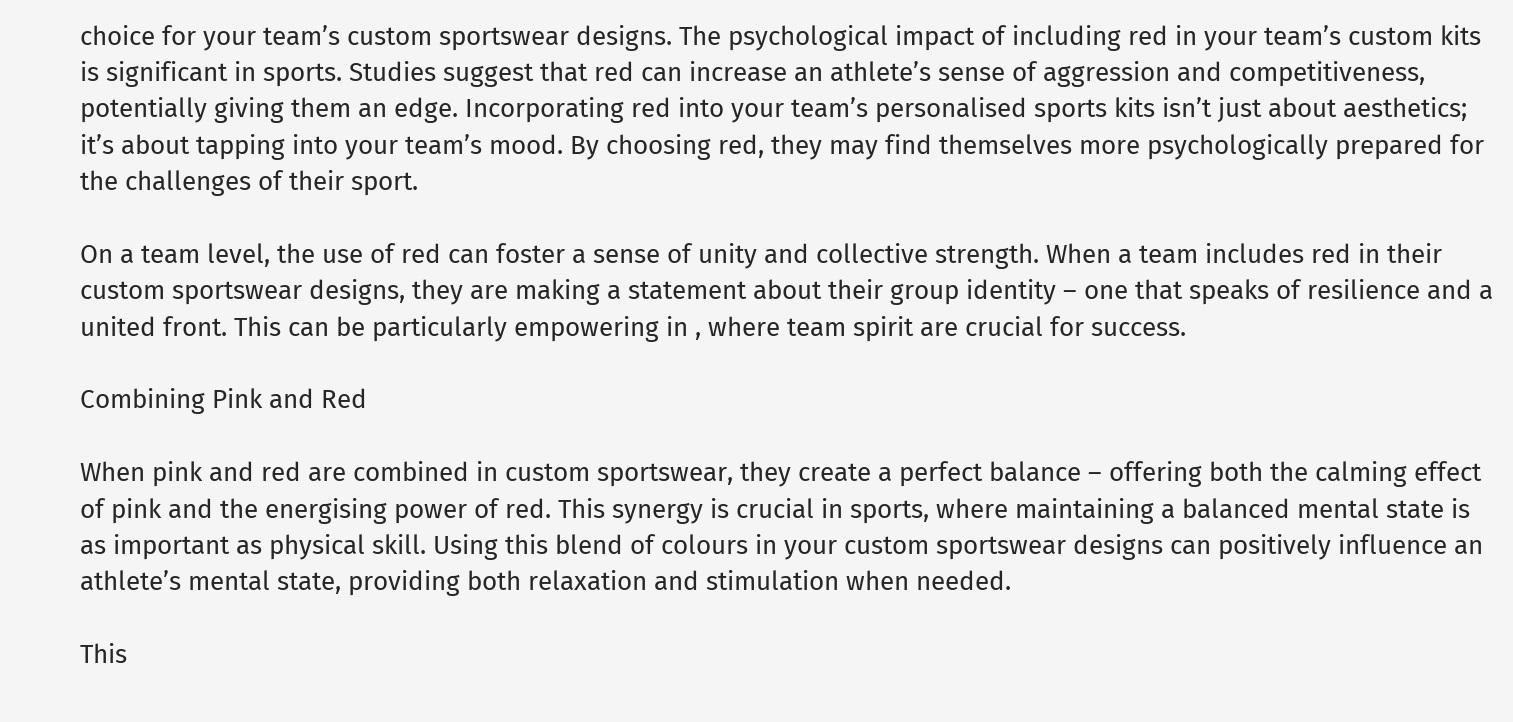choice for your team’s custom sportswear designs. The psychological impact of including red in your team’s custom kits is significant in sports. Studies suggest that red can increase an athlete’s sense of aggression and competitiveness, potentially giving them an edge. Incorporating red into your team’s personalised sports kits isn’t just about aesthetics; it’s about tapping into your team’s mood. By choosing red, they may find themselves more psychologically prepared for the challenges of their sport.

On a team level, the use of red can foster a sense of unity and collective strength. When a team includes red in their custom sportswear designs, they are making a statement about their group identity – one that speaks of resilience and a united front. This can be particularly empowering in , where team spirit are crucial for success.

Combining Pink and Red

When pink and red are combined in custom sportswear, they create a perfect balance – offering both the calming effect of pink and the energising power of red. This synergy is crucial in sports, where maintaining a balanced mental state is as important as physical skill. Using this blend of colours in your custom sportswear designs can positively influence an athlete’s mental state, providing both relaxation and stimulation when needed.

This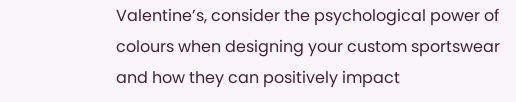Valentine’s, consider the psychological power of colours when designing your custom sportswear and how they can positively impact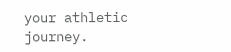your athletic journey.